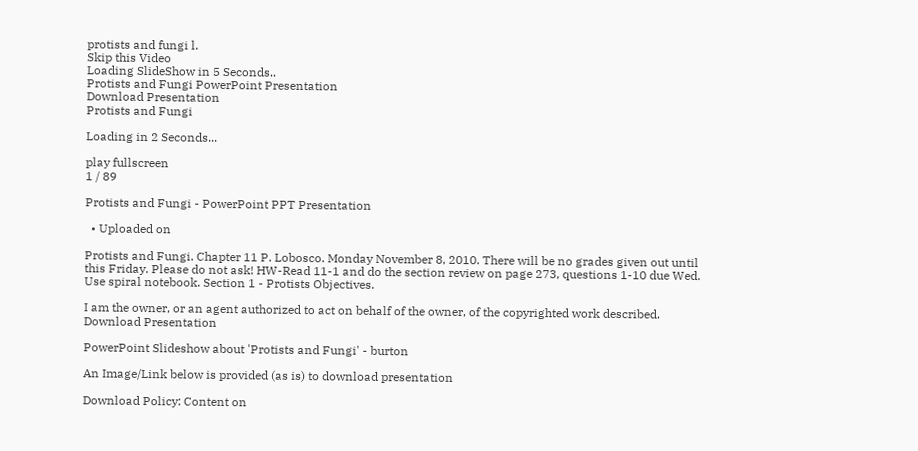protists and fungi l.
Skip this Video
Loading SlideShow in 5 Seconds..
Protists and Fungi PowerPoint Presentation
Download Presentation
Protists and Fungi

Loading in 2 Seconds...

play fullscreen
1 / 89

Protists and Fungi - PowerPoint PPT Presentation

  • Uploaded on

Protists and Fungi. Chapter 11 P. Lobosco. Monday November 8, 2010. There will be no grades given out until this Friday. Please do not ask! HW-Read 11-1 and do the section review on page 273, questions 1-10 due Wed. Use spiral notebook. Section 1 - Protists Objectives.

I am the owner, or an agent authorized to act on behalf of the owner, of the copyrighted work described.
Download Presentation

PowerPoint Slideshow about 'Protists and Fungi' - burton

An Image/Link below is provided (as is) to download presentation

Download Policy: Content on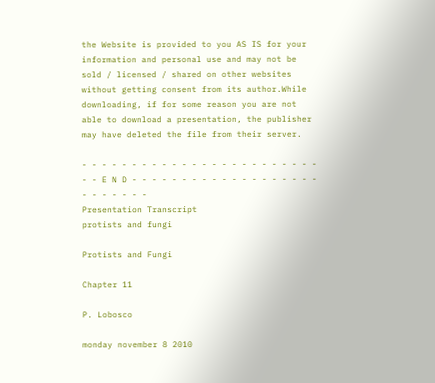the Website is provided to you AS IS for your information and personal use and may not be sold / licensed / shared on other websites without getting consent from its author.While downloading, if for some reason you are not able to download a presentation, the publisher may have deleted the file from their server.

- - - - - - - - - - - - - - - - - - - - - - - - - - E N D - - - - - - - - - - - - - - - - - - - - - - - - - -
Presentation Transcript
protists and fungi

Protists and Fungi

Chapter 11

P. Lobosco

monday november 8 2010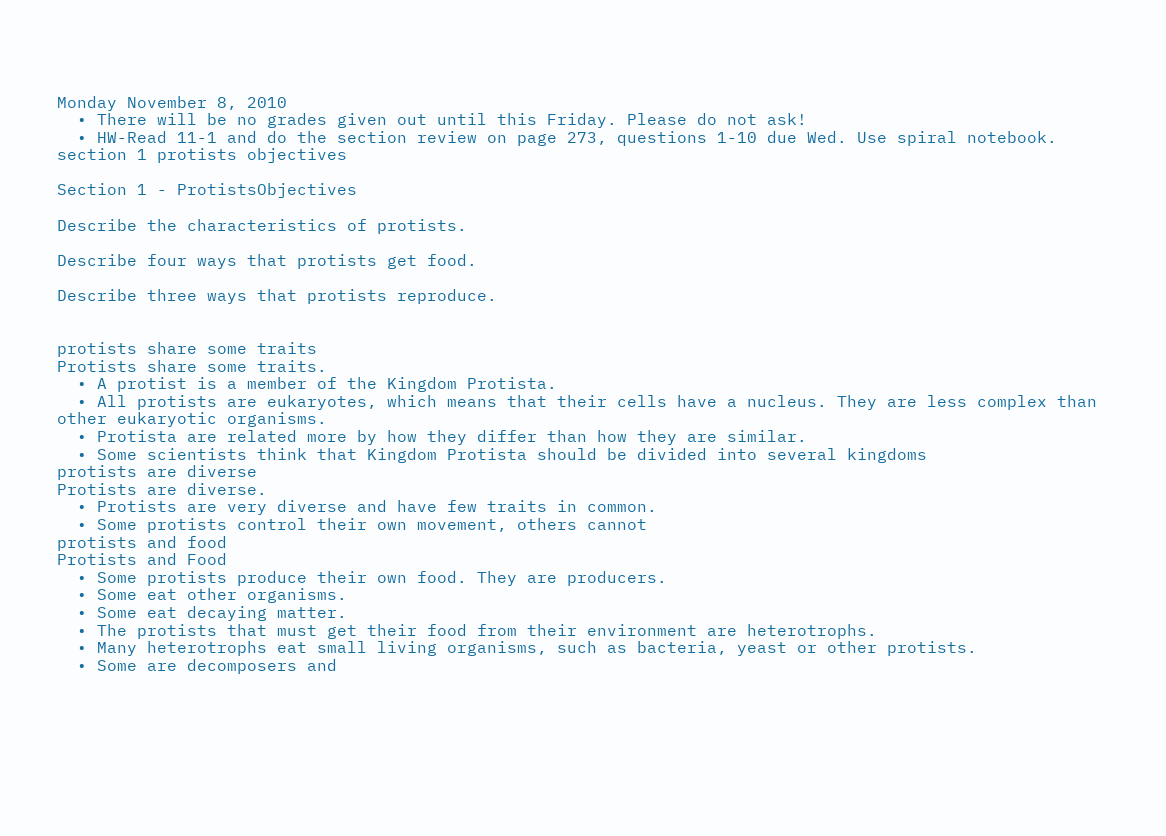Monday November 8, 2010
  • There will be no grades given out until this Friday. Please do not ask!
  • HW-Read 11-1 and do the section review on page 273, questions 1-10 due Wed. Use spiral notebook.
section 1 protists objectives

Section 1 - ProtistsObjectives

Describe the characteristics of protists.

Describe four ways that protists get food.

Describe three ways that protists reproduce.


protists share some traits
Protists share some traits.
  • A protist is a member of the Kingdom Protista.
  • All protists are eukaryotes, which means that their cells have a nucleus. They are less complex than other eukaryotic organisms.
  • Protista are related more by how they differ than how they are similar.
  • Some scientists think that Kingdom Protista should be divided into several kingdoms
protists are diverse
Protists are diverse.
  • Protists are very diverse and have few traits in common.
  • Some protists control their own movement, others cannot
protists and food
Protists and Food
  • Some protists produce their own food. They are producers.
  • Some eat other organisms.
  • Some eat decaying matter.
  • The protists that must get their food from their environment are heterotrophs.
  • Many heterotrophs eat small living organisms, such as bacteria, yeast or other protists.
  • Some are decomposers and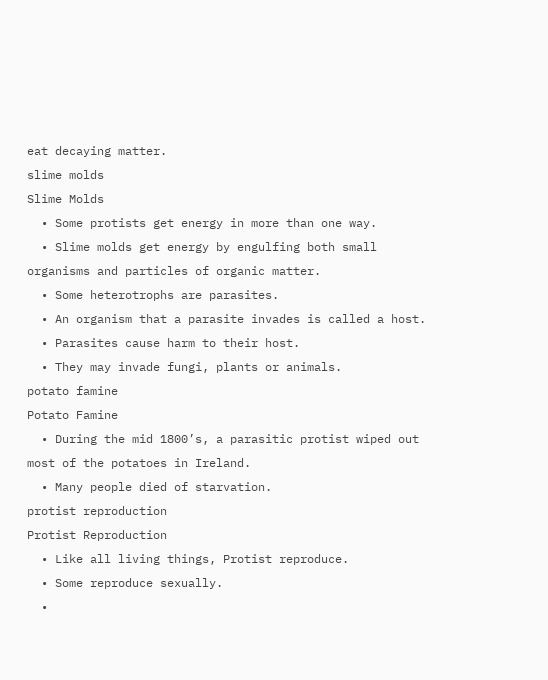eat decaying matter.
slime molds
Slime Molds
  • Some protists get energy in more than one way.
  • Slime molds get energy by engulfing both small organisms and particles of organic matter.
  • Some heterotrophs are parasites.
  • An organism that a parasite invades is called a host.
  • Parasites cause harm to their host.
  • They may invade fungi, plants or animals.
potato famine
Potato Famine
  • During the mid 1800’s, a parasitic protist wiped out most of the potatoes in Ireland.
  • Many people died of starvation.
protist reproduction
Protist Reproduction
  • Like all living things, Protist reproduce.
  • Some reproduce sexually.
  •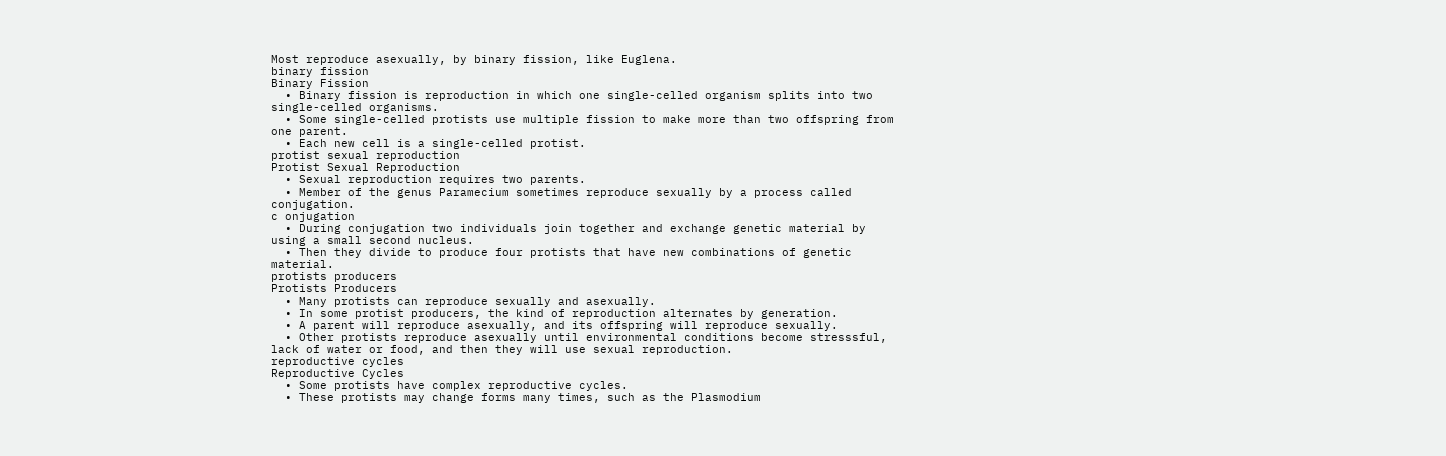Most reproduce asexually, by binary fission, like Euglena.
binary fission
Binary Fission
  • Binary fission is reproduction in which one single-celled organism splits into two single-celled organisms.
  • Some single-celled protists use multiple fission to make more than two offspring from one parent.
  • Each new cell is a single-celled protist.
protist sexual reproduction
Protist Sexual Reproduction
  • Sexual reproduction requires two parents.
  • Member of the genus Paramecium sometimes reproduce sexually by a process called conjugation.
c onjugation
  • During conjugation two individuals join together and exchange genetic material by using a small second nucleus.
  • Then they divide to produce four protists that have new combinations of genetic material.
protists producers
Protists Producers
  • Many protists can reproduce sexually and asexually.
  • In some protist producers, the kind of reproduction alternates by generation.
  • A parent will reproduce asexually, and its offspring will reproduce sexually.
  • Other protists reproduce asexually until environmental conditions become stresssful, lack of water or food, and then they will use sexual reproduction.
reproductive cycles
Reproductive Cycles
  • Some protists have complex reproductive cycles.
  • These protists may change forms many times, such as the Plasmodium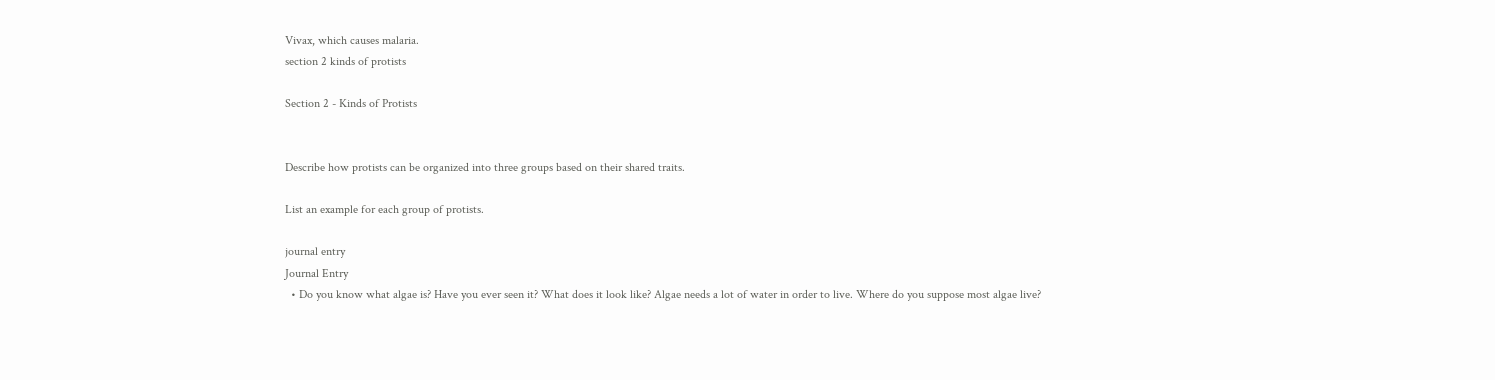Vivax, which causes malaria.
section 2 kinds of protists

Section 2 - Kinds of Protists


Describe how protists can be organized into three groups based on their shared traits.

List an example for each group of protists.

journal entry
Journal Entry
  • Do you know what algae is? Have you ever seen it? What does it look like? Algae needs a lot of water in order to live. Where do you suppose most algae live?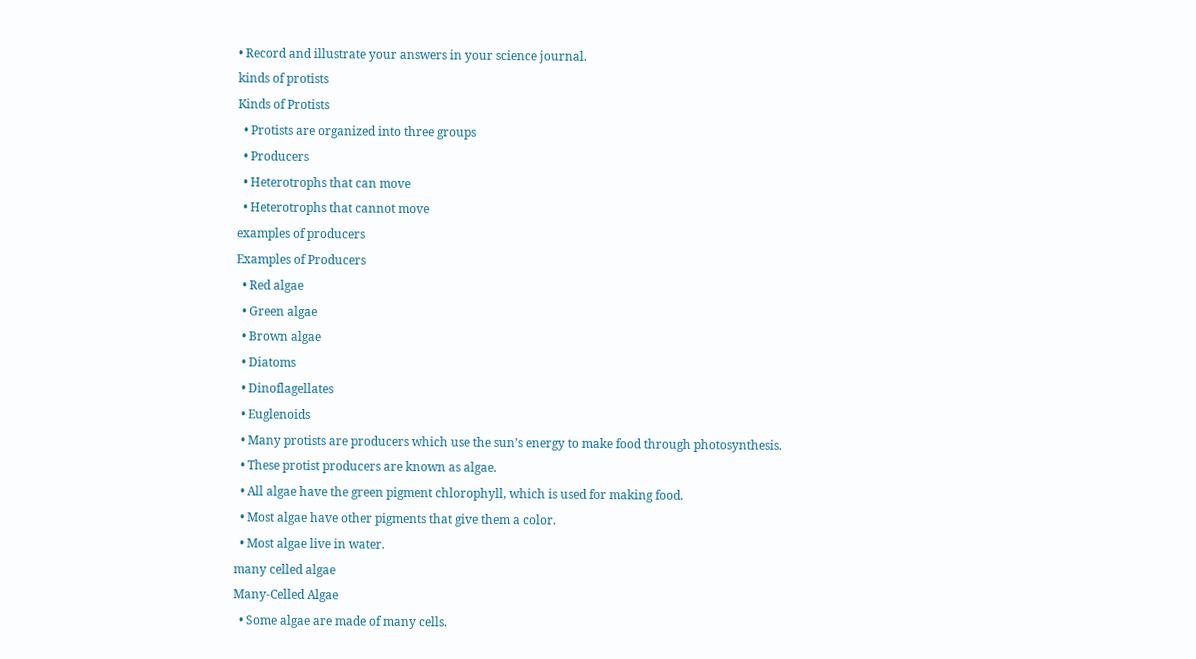• Record and illustrate your answers in your science journal.
kinds of protists
Kinds of Protists
  • Protists are organized into three groups
  • Producers
  • Heterotrophs that can move
  • Heterotrophs that cannot move
examples of producers
Examples of Producers
  • Red algae
  • Green algae
  • Brown algae
  • Diatoms
  • Dinoflagellates
  • Euglenoids
  • Many protists are producers which use the sun’s energy to make food through photosynthesis.
  • These protist producers are known as algae.
  • All algae have the green pigment chlorophyll, which is used for making food.
  • Most algae have other pigments that give them a color.
  • Most algae live in water.
many celled algae
Many-Celled Algae
  • Some algae are made of many cells.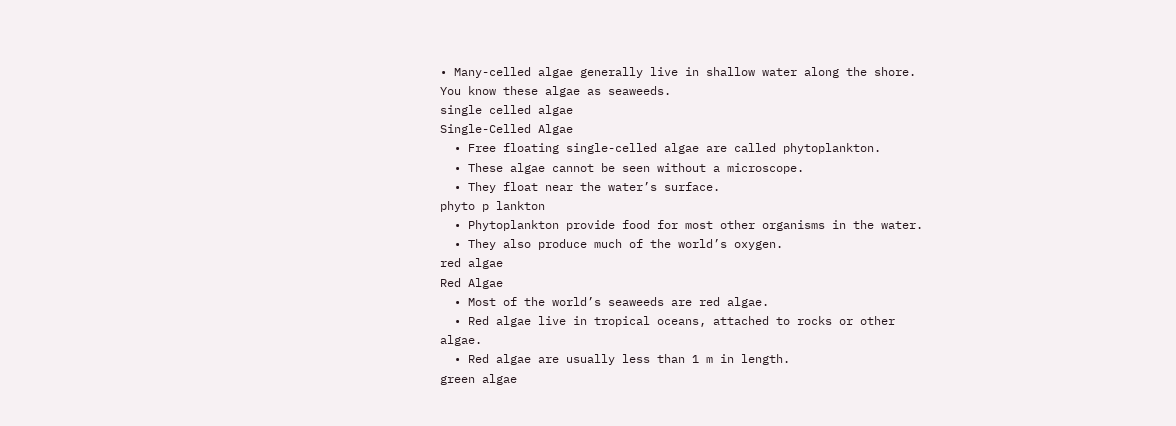• Many-celled algae generally live in shallow water along the shore. You know these algae as seaweeds.
single celled algae
Single-Celled Algae
  • Free floating single-celled algae are called phytoplankton.
  • These algae cannot be seen without a microscope.
  • They float near the water’s surface.
phyto p lankton
  • Phytoplankton provide food for most other organisms in the water.
  • They also produce much of the world’s oxygen.
red algae
Red Algae
  • Most of the world’s seaweeds are red algae.
  • Red algae live in tropical oceans, attached to rocks or other algae.
  • Red algae are usually less than 1 m in length.
green algae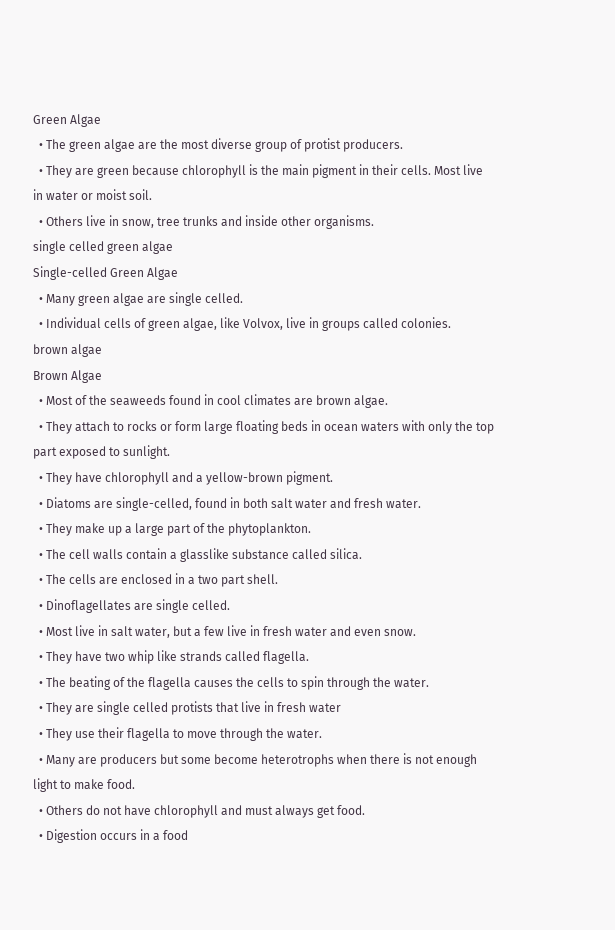Green Algae
  • The green algae are the most diverse group of protist producers.
  • They are green because chlorophyll is the main pigment in their cells. Most live in water or moist soil.
  • Others live in snow, tree trunks and inside other organisms.
single celled green algae
Single-celled Green Algae
  • Many green algae are single celled.
  • Individual cells of green algae, like Volvox, live in groups called colonies.
brown algae
Brown Algae
  • Most of the seaweeds found in cool climates are brown algae.
  • They attach to rocks or form large floating beds in ocean waters with only the top part exposed to sunlight.
  • They have chlorophyll and a yellow-brown pigment.
  • Diatoms are single-celled, found in both salt water and fresh water.
  • They make up a large part of the phytoplankton.
  • The cell walls contain a glasslike substance called silica.
  • The cells are enclosed in a two part shell.
  • Dinoflagellates are single celled.
  • Most live in salt water, but a few live in fresh water and even snow.
  • They have two whip like strands called flagella.
  • The beating of the flagella causes the cells to spin through the water.
  • They are single celled protists that live in fresh water
  • They use their flagella to move through the water.
  • Many are producers but some become heterotrophs when there is not enough light to make food.
  • Others do not have chlorophyll and must always get food.
  • Digestion occurs in a food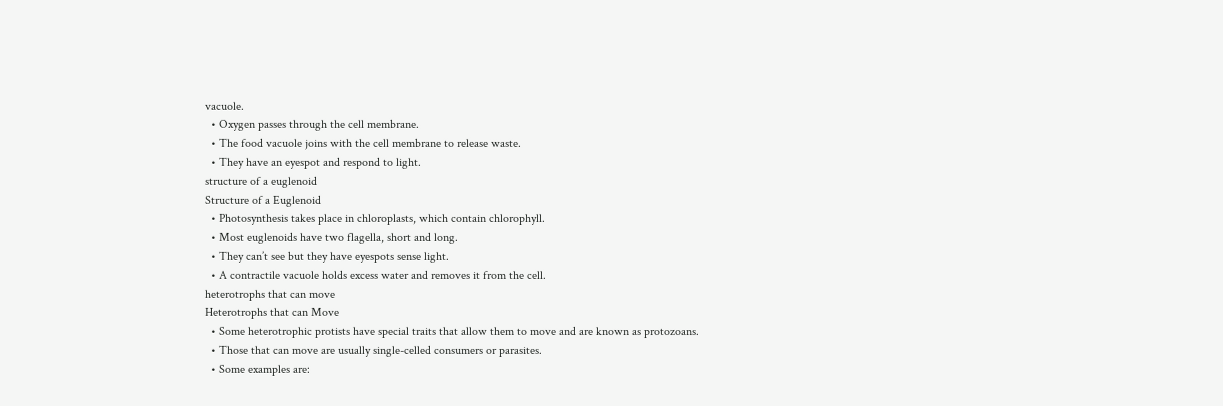vacuole.
  • Oxygen passes through the cell membrane.
  • The food vacuole joins with the cell membrane to release waste.
  • They have an eyespot and respond to light.
structure of a euglenoid
Structure of a Euglenoid
  • Photosynthesis takes place in chloroplasts, which contain chlorophyll.
  • Most euglenoids have two flagella, short and long.
  • They can’t see but they have eyespots sense light.
  • A contractile vacuole holds excess water and removes it from the cell.
heterotrophs that can move
Heterotrophs that can Move
  • Some heterotrophic protists have special traits that allow them to move and are known as protozoans.
  • Those that can move are usually single-celled consumers or parasites.
  • Some examples are: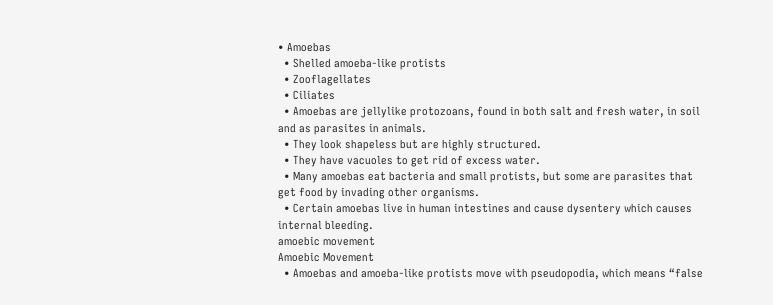• Amoebas
  • Shelled amoeba-like protists
  • Zooflagellates
  • Ciliates
  • Amoebas are jellylike protozoans, found in both salt and fresh water, in soil and as parasites in animals.
  • They look shapeless but are highly structured.
  • They have vacuoles to get rid of excess water.
  • Many amoebas eat bacteria and small protists, but some are parasites that get food by invading other organisms.
  • Certain amoebas live in human intestines and cause dysentery which causes internal bleeding.
amoebic movement
Amoebic Movement
  • Amoebas and amoeba-like protists move with pseudopodia, which means “false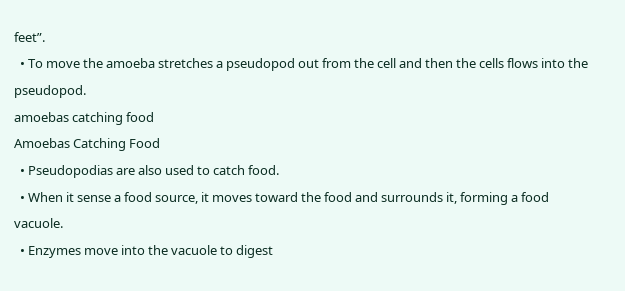feet”.
  • To move the amoeba stretches a pseudopod out from the cell and then the cells flows into the pseudopod.
amoebas catching food
Amoebas Catching Food
  • Pseudopodias are also used to catch food.
  • When it sense a food source, it moves toward the food and surrounds it, forming a food vacuole.
  • Enzymes move into the vacuole to digest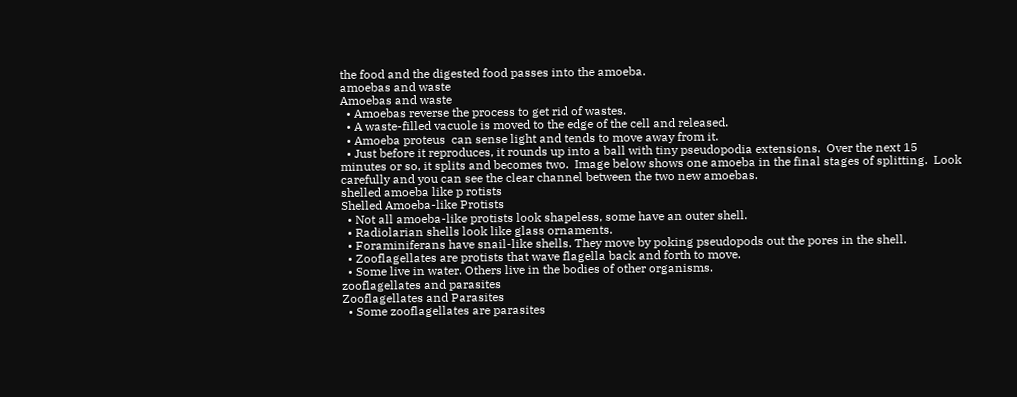the food and the digested food passes into the amoeba.
amoebas and waste
Amoebas and waste
  • Amoebas reverse the process to get rid of wastes.
  • A waste-filled vacuole is moved to the edge of the cell and released.
  • Amoeba proteus  can sense light and tends to move away from it.
  • Just before it reproduces, it rounds up into a ball with tiny pseudopodia extensions.  Over the next 15 minutes or so, it splits and becomes two.  Image below shows one amoeba in the final stages of splitting.  Look carefully and you can see the clear channel between the two new amoebas.
shelled amoeba like p rotists
Shelled Amoeba-like Protists
  • Not all amoeba-like protists look shapeless, some have an outer shell.
  • Radiolarian shells look like glass ornaments.
  • Foraminiferans have snail-like shells. They move by poking pseudopods out the pores in the shell.
  • Zooflagellates are protists that wave flagella back and forth to move.
  • Some live in water. Others live in the bodies of other organisms.
zooflagellates and parasites
Zooflagellates and Parasites
  • Some zooflagellates are parasites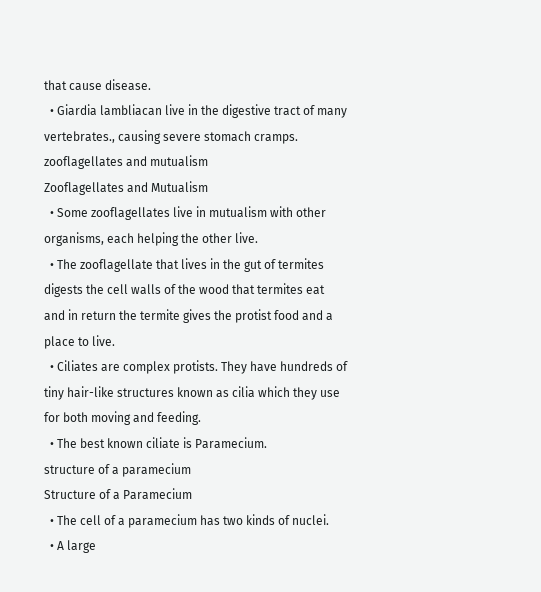that cause disease.
  • Giardia lambliacan live in the digestive tract of many vertebrates., causing severe stomach cramps.
zooflagellates and mutualism
Zooflagellates and Mutualism
  • Some zooflagellates live in mutualism with other organisms, each helping the other live.
  • The zooflagellate that lives in the gut of termites digests the cell walls of the wood that termites eat and in return the termite gives the protist food and a place to live.
  • Ciliates are complex protists. They have hundreds of tiny hair-like structures known as cilia which they use for both moving and feeding.
  • The best known ciliate is Paramecium.
structure of a paramecium
Structure of a Paramecium
  • The cell of a paramecium has two kinds of nuclei.
  • A large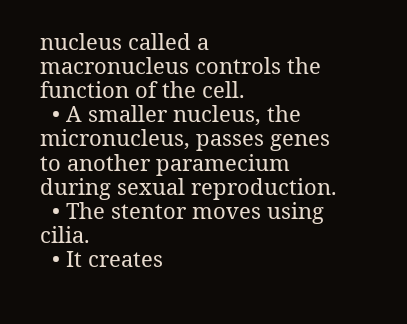nucleus called a macronucleus controls the function of the cell.
  • A smaller nucleus, the micronucleus, passes genes to another paramecium during sexual reproduction.
  • The stentor moves using cilia.
  • It creates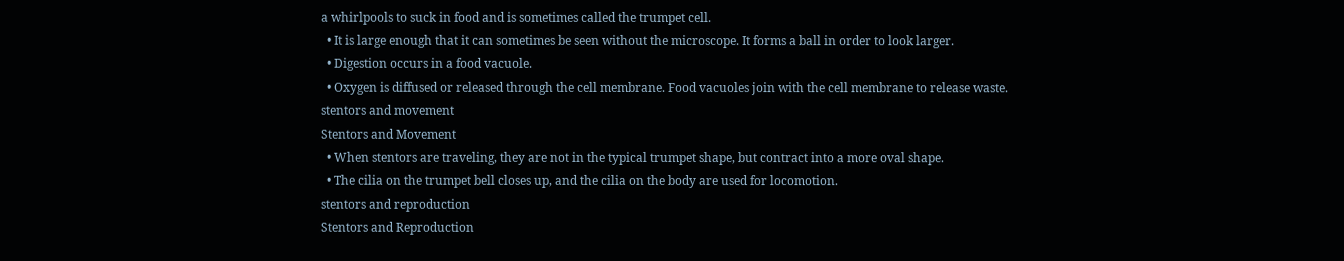a whirlpools to suck in food and is sometimes called the trumpet cell.
  • It is large enough that it can sometimes be seen without the microscope. It forms a ball in order to look larger.
  • Digestion occurs in a food vacuole.
  • Oxygen is diffused or released through the cell membrane. Food vacuoles join with the cell membrane to release waste.
stentors and movement
Stentors and Movement
  • When stentors are traveling, they are not in the typical trumpet shape, but contract into a more oval shape.
  • The cilia on the trumpet bell closes up, and the cilia on the body are used for locomotion.
stentors and reproduction
Stentors and Reproduction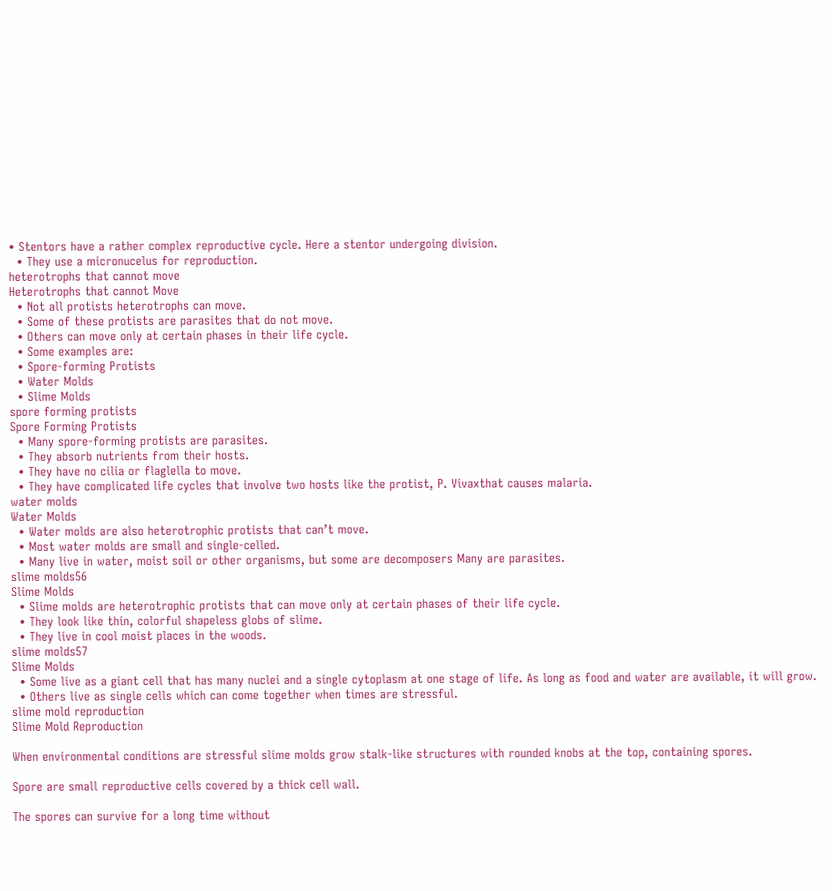• Stentors have a rather complex reproductive cycle. Here a stentor undergoing division.
  • They use a micronucelus for reproduction.
heterotrophs that cannot move
Heterotrophs that cannot Move
  • Not all protists heterotrophs can move.
  • Some of these protists are parasites that do not move.
  • Others can move only at certain phases in their life cycle.
  • Some examples are:
  • Spore-forming Protists
  • Water Molds
  • Slime Molds
spore forming protists
Spore Forming Protists
  • Many spore-forming protists are parasites.
  • They absorb nutrients from their hosts.
  • They have no cilia or flaglella to move.
  • They have complicated life cycles that involve two hosts like the protist, P. Vivaxthat causes malaria.
water molds
Water Molds
  • Water molds are also heterotrophic protists that can’t move.
  • Most water molds are small and single-celled.
  • Many live in water, moist soil or other organisms, but some are decomposers Many are parasites.
slime molds56
Slime Molds
  • Slime molds are heterotrophic protists that can move only at certain phases of their life cycle.
  • They look like thin, colorful shapeless globs of slime.
  • They live in cool moist places in the woods.
slime molds57
Slime Molds
  • Some live as a giant cell that has many nuclei and a single cytoplasm at one stage of life. As long as food and water are available, it will grow.
  • Others live as single cells which can come together when times are stressful.
slime mold reproduction
Slime Mold Reproduction

When environmental conditions are stressful slime molds grow stalk-like structures with rounded knobs at the top, containing spores.

Spore are small reproductive cells covered by a thick cell wall.

The spores can survive for a long time without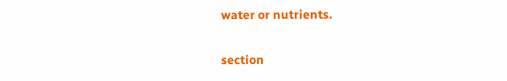water or nutrients.

section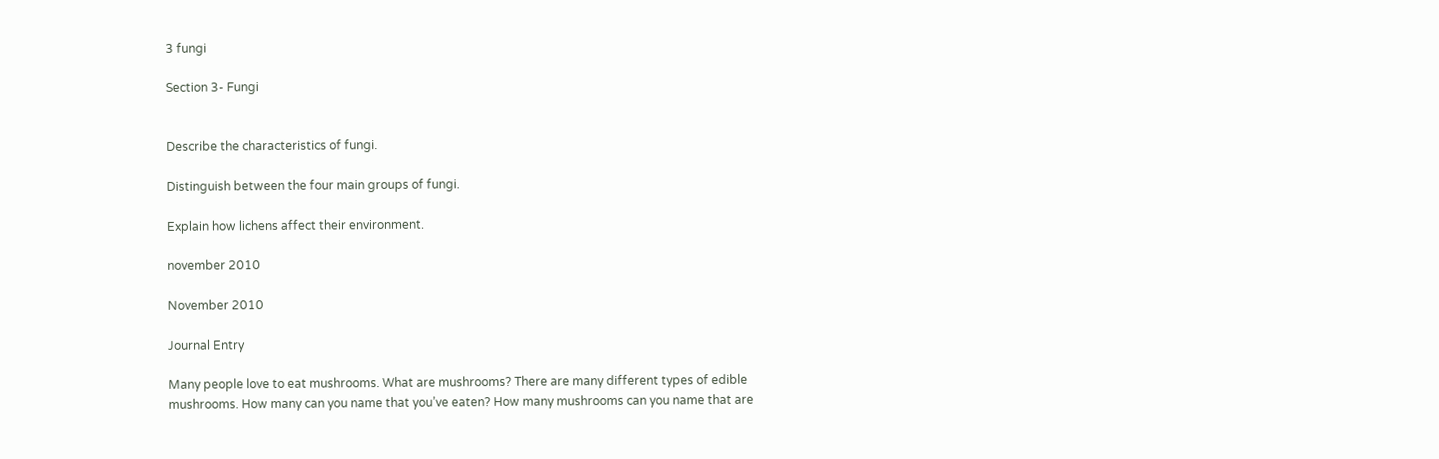3 fungi

Section 3- Fungi


Describe the characteristics of fungi.

Distinguish between the four main groups of fungi.

Explain how lichens affect their environment.

november 2010

November 2010

Journal Entry

Many people love to eat mushrooms. What are mushrooms? There are many different types of edible mushrooms. How many can you name that you’ve eaten? How many mushrooms can you name that are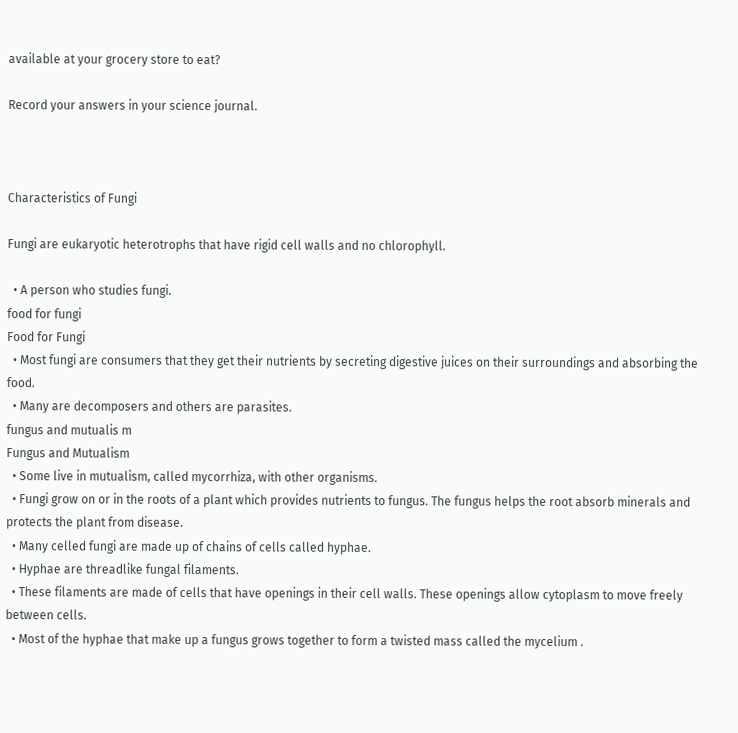available at your grocery store to eat?

Record your answers in your science journal.



Characteristics of Fungi

Fungi are eukaryotic heterotrophs that have rigid cell walls and no chlorophyll.

  • A person who studies fungi.
food for fungi
Food for Fungi
  • Most fungi are consumers that they get their nutrients by secreting digestive juices on their surroundings and absorbing the food.
  • Many are decomposers and others are parasites.
fungus and mutualis m
Fungus and Mutualism
  • Some live in mutualism, called mycorrhiza, with other organisms.
  • Fungi grow on or in the roots of a plant which provides nutrients to fungus. The fungus helps the root absorb minerals and protects the plant from disease.
  • Many celled fungi are made up of chains of cells called hyphae.
  • Hyphae are threadlike fungal filaments.
  • These filaments are made of cells that have openings in their cell walls. These openings allow cytoplasm to move freely between cells.
  • Most of the hyphae that make up a fungus grows together to form a twisted mass called the mycelium .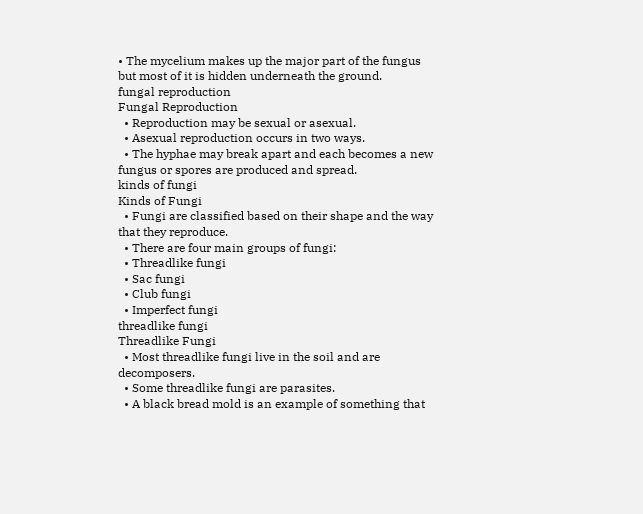• The mycelium makes up the major part of the fungus but most of it is hidden underneath the ground.
fungal reproduction
Fungal Reproduction
  • Reproduction may be sexual or asexual.
  • Asexual reproduction occurs in two ways.
  • The hyphae may break apart and each becomes a new fungus or spores are produced and spread.
kinds of fungi
Kinds of Fungi
  • Fungi are classified based on their shape and the way that they reproduce.
  • There are four main groups of fungi:
  • Threadlike fungi
  • Sac fungi
  • Club fungi
  • Imperfect fungi
threadlike fungi
Threadlike Fungi
  • Most threadlike fungi live in the soil and are decomposers.
  • Some threadlike fungi are parasites.
  • A black bread mold is an example of something that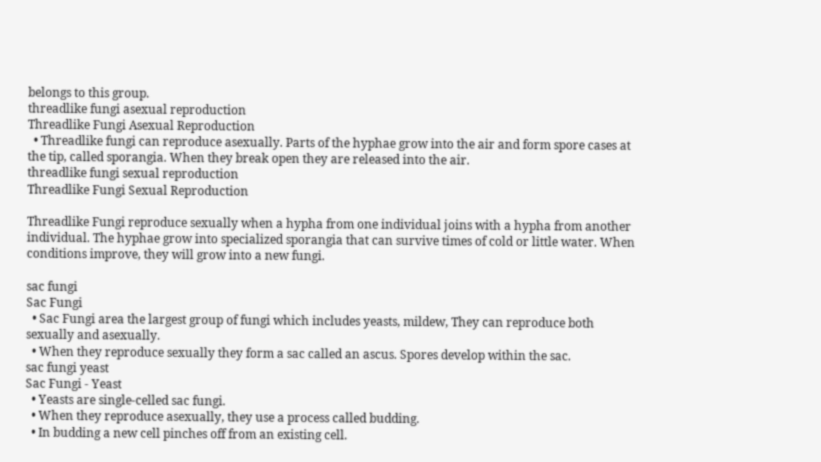belongs to this group.
threadlike fungi asexual reproduction
Threadlike Fungi Asexual Reproduction
  • Threadlike fungi can reproduce asexually. Parts of the hyphae grow into the air and form spore cases at the tip, called sporangia. When they break open they are released into the air.
threadlike fungi sexual reproduction
Threadlike Fungi Sexual Reproduction

Threadlike Fungi reproduce sexually when a hypha from one individual joins with a hypha from another individual. The hyphae grow into specialized sporangia that can survive times of cold or little water. When conditions improve, they will grow into a new fungi.

sac fungi
Sac Fungi
  • Sac Fungi area the largest group of fungi which includes yeasts, mildew, They can reproduce both sexually and asexually.
  • When they reproduce sexually they form a sac called an ascus. Spores develop within the sac.
sac fungi yeast
Sac Fungi - Yeast
  • Yeasts are single-celled sac fungi.
  • When they reproduce asexually, they use a process called budding.
  • In budding a new cell pinches off from an existing cell.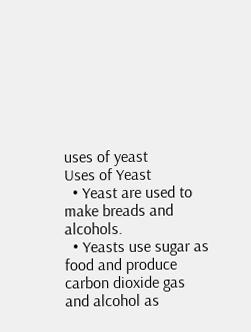uses of yeast
Uses of Yeast
  • Yeast are used to make breads and alcohols.
  • Yeasts use sugar as food and produce carbon dioxide gas and alcohol as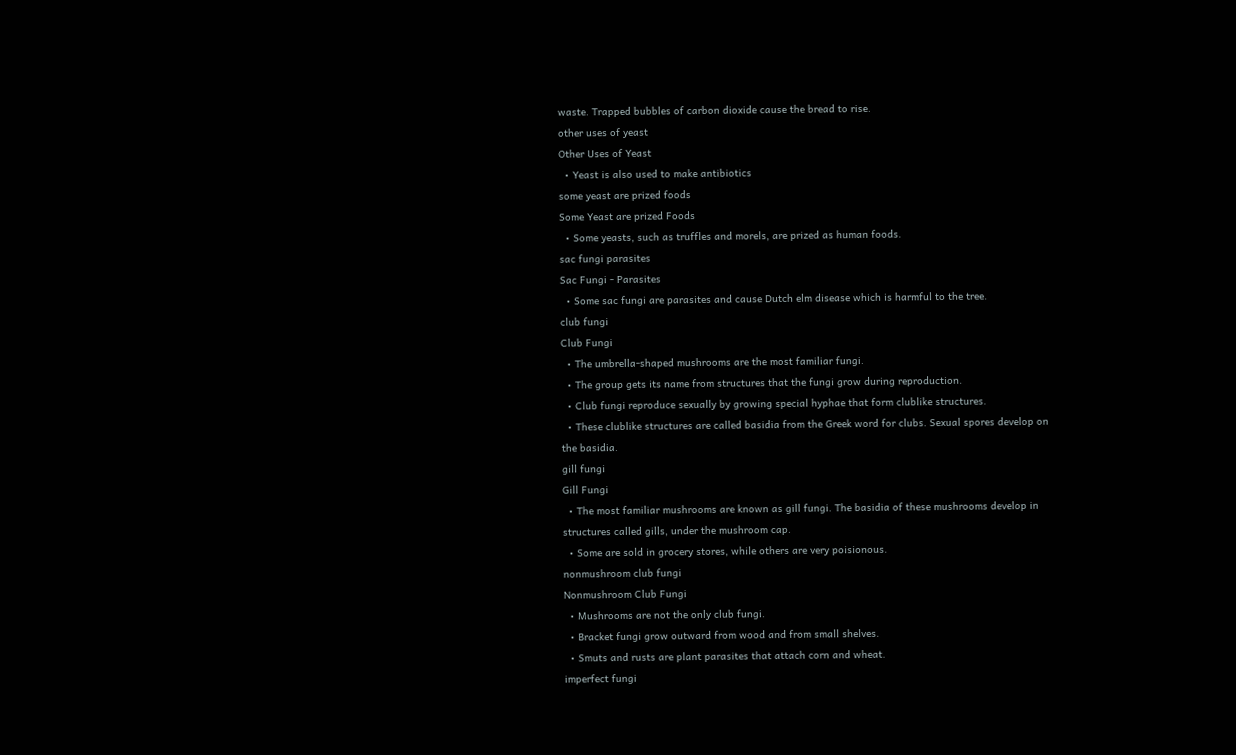waste. Trapped bubbles of carbon dioxide cause the bread to rise.
other uses of yeast
Other Uses of Yeast
  • Yeast is also used to make antibiotics
some yeast are prized foods
Some Yeast are prized Foods
  • Some yeasts, such as truffles and morels, are prized as human foods.
sac fungi parasites
Sac Fungi - Parasites
  • Some sac fungi are parasites and cause Dutch elm disease which is harmful to the tree.
club fungi
Club Fungi
  • The umbrella-shaped mushrooms are the most familiar fungi.
  • The group gets its name from structures that the fungi grow during reproduction.
  • Club fungi reproduce sexually by growing special hyphae that form clublike structures.
  • These clublike structures are called basidia from the Greek word for clubs. Sexual spores develop on the basidia.
gill fungi
Gill Fungi
  • The most familiar mushrooms are known as gill fungi. The basidia of these mushrooms develop in structures called gills, under the mushroom cap.
  • Some are sold in grocery stores, while others are very poisionous.
nonmushroom club fungi
Nonmushroom Club Fungi
  • Mushrooms are not the only club fungi.
  • Bracket fungi grow outward from wood and from small shelves.
  • Smuts and rusts are plant parasites that attach corn and wheat.
imperfect fungi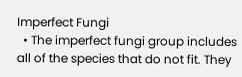Imperfect Fungi
  • The imperfect fungi group includes all of the species that do not fit. They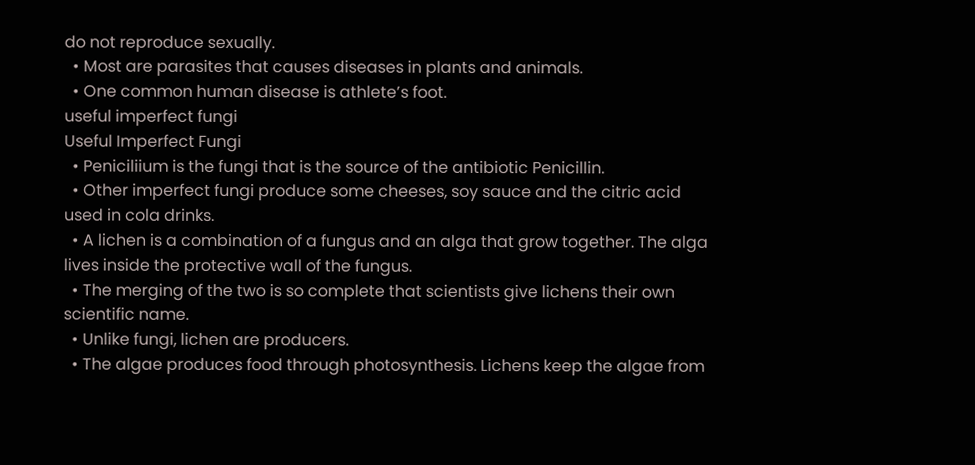do not reproduce sexually.
  • Most are parasites that causes diseases in plants and animals.
  • One common human disease is athlete’s foot.
useful imperfect fungi
Useful Imperfect Fungi
  • Peniciliium is the fungi that is the source of the antibiotic Penicillin.
  • Other imperfect fungi produce some cheeses, soy sauce and the citric acid used in cola drinks.
  • A lichen is a combination of a fungus and an alga that grow together. The alga lives inside the protective wall of the fungus.
  • The merging of the two is so complete that scientists give lichens their own scientific name.
  • Unlike fungi, lichen are producers.
  • The algae produces food through photosynthesis. Lichens keep the algae from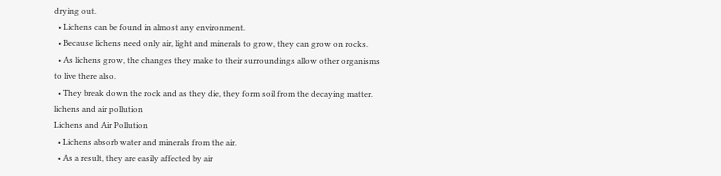drying out.
  • Lichens can be found in almost any environment.
  • Because lichens need only air, light and minerals to grow, they can grow on rocks.
  • As lichens grow, the changes they make to their surroundings allow other organisms to live there also.
  • They break down the rock and as they die, they form soil from the decaying matter.
lichens and air pollution
Lichens and Air Pollution
  • Lichens absorb water and minerals from the air.
  • As a result, they are easily affected by air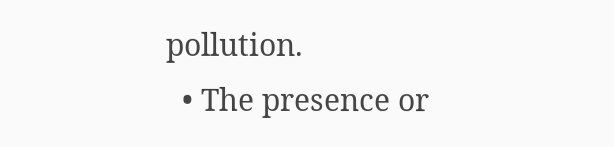pollution.
  • The presence or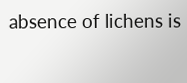absence of lichens is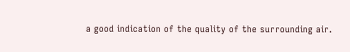a good indication of the quality of the surrounding air.